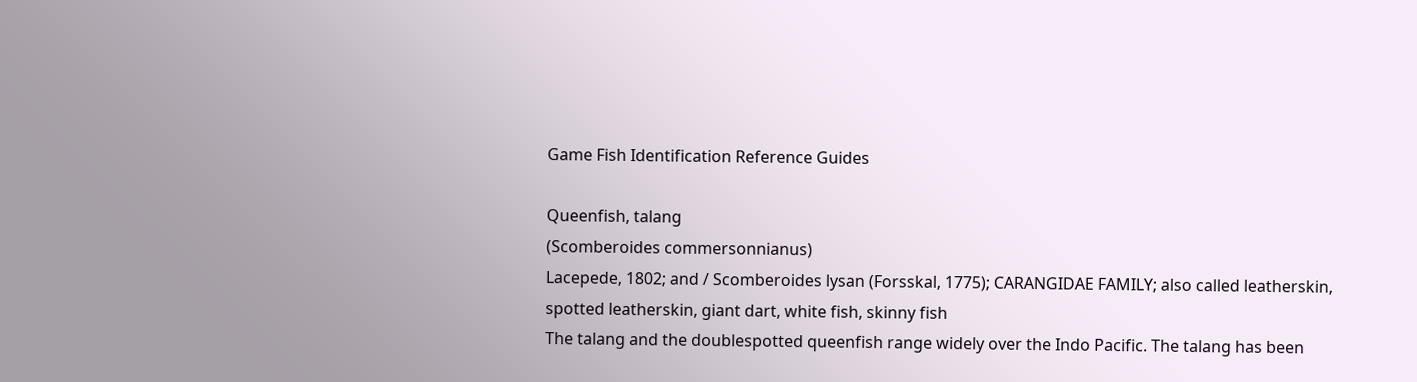Game Fish Identification Reference Guides

Queenfish, talang
(Scomberoides commersonnianus)
Lacepede, 1802; and / Scomberoides lysan (Forsskal, 1775); CARANGIDAE FAMILY; also called leatherskin, spotted leatherskin, giant dart, white fish, skinny fish
The talang and the doublespotted queenfish range widely over the Indo Pacific. The talang has been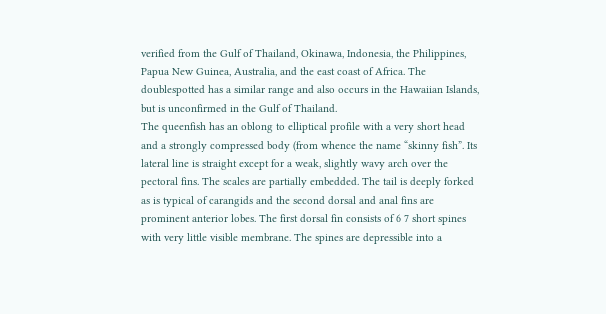verified from the Gulf of Thailand, Okinawa, Indonesia, the Philippines, Papua New Guinea, Australia, and the east coast of Africa. The doublespotted has a similar range and also occurs in the Hawaiian Islands, but is unconfirmed in the Gulf of Thailand.
The queenfish has an oblong to elliptical profile with a very short head and a strongly compressed body (from whence the name “skinny fish”. Its lateral line is straight except for a weak, slightly wavy arch over the pectoral fins. The scales are partially embedded. The tail is deeply forked as is typical of carangids and the second dorsal and anal fins are prominent anterior lobes. The first dorsal fin consists of 6 7 short spines with very little visible membrane. The spines are depressible into a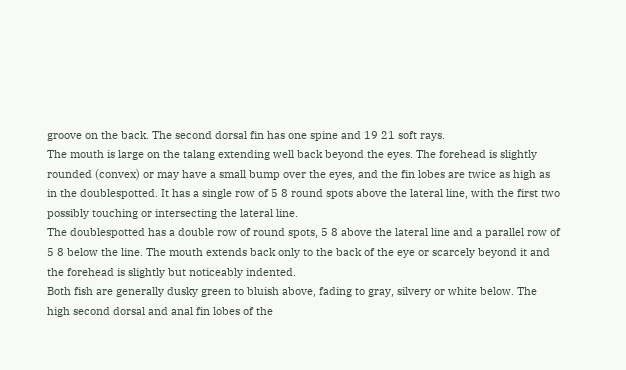groove on the back. The second dorsal fin has one spine and 19 21 soft rays.
The mouth is large on the talang extending well back beyond the eyes. The forehead is slightly rounded (convex) or may have a small bump over the eyes, and the fin lobes are twice as high as in the doublespotted. It has a single row of 5 8 round spots above the lateral line, with the first two possibly touching or intersecting the lateral line.
The doublespotted has a double row of round spots, 5 8 above the lateral line and a parallel row of 5 8 below the line. The mouth extends back only to the back of the eye or scarcely beyond it and the forehead is slightly but noticeably indented.
Both fish are generally dusky green to bluish above, fading to gray, silvery or white below. The high second dorsal and anal fin lobes of the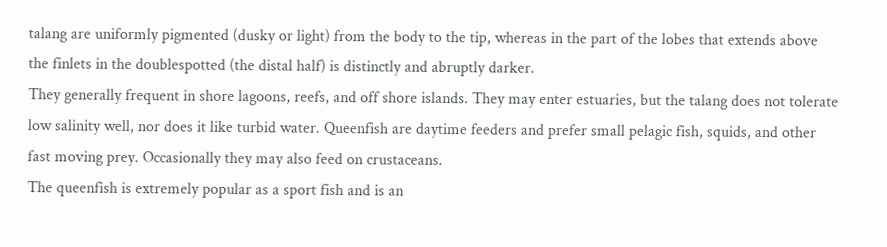talang are uniformly pigmented (dusky or light) from the body to the tip, whereas in the part of the lobes that extends above the finlets in the doublespotted (the distal half) is distinctly and abruptly darker.
They generally frequent in shore lagoons, reefs, and off shore islands. They may enter estuaries, but the talang does not tolerate low salinity well, nor does it like turbid water. Queenfish are daytime feeders and prefer small pelagic fish, squids, and other fast moving prey. Occasionally they may also feed on crustaceans.
The queenfish is extremely popular as a sport fish and is an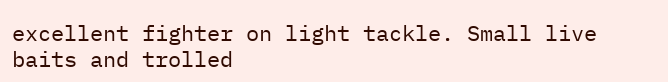excellent fighter on light tackle. Small live baits and trolled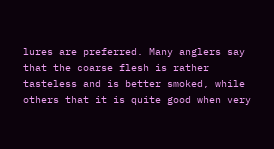lures are preferred. Many anglers say that the coarse flesh is rather tasteless and is better smoked, while others that it is quite good when very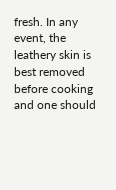fresh. In any event, the leathery skin is best removed before cooking and one should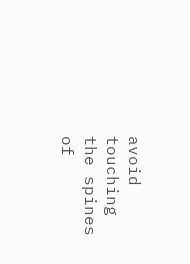avoid touching the spines of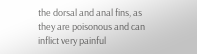the dorsal and anal fins, as they are poisonous and can inflict very painful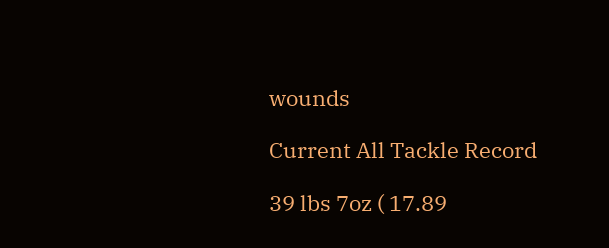wounds

Current All Tackle Record

39 lbs 7oz ( 17.89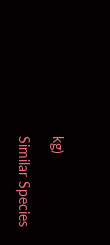kg)

Similar Species